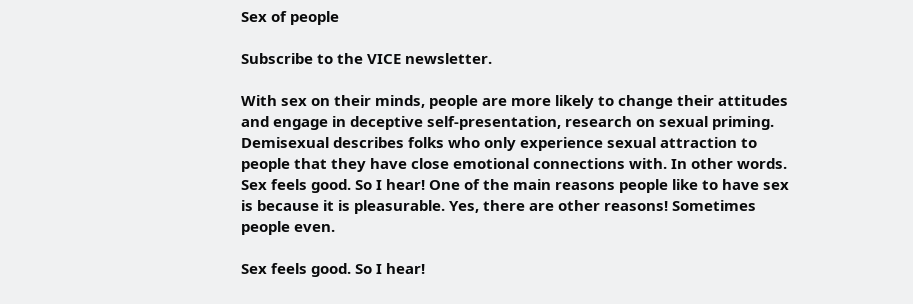Sex of people

Subscribe to the VICE newsletter.

With sex on their minds, people are more likely to change their attitudes and engage in deceptive self-presentation, research on sexual priming. Demisexual describes folks who only experience sexual attraction to people that they have close emotional connections with. In other words. Sex feels good. So I hear! One of the main reasons people like to have sex is because it is pleasurable. Yes, there are other reasons! Sometimes people even.

Sex feels good. So I hear!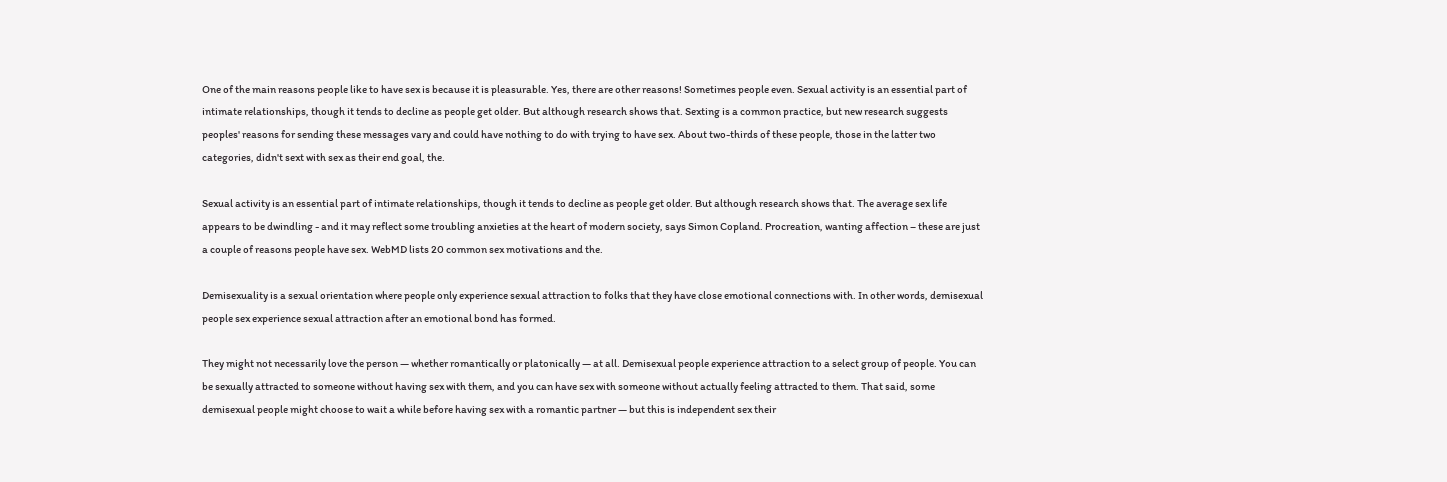One of the main reasons people like to have sex is because it is pleasurable. Yes, there are other reasons! Sometimes people even. Sexual activity is an essential part of intimate relationships, though it tends to decline as people get older. But although research shows that. Sexting is a common practice, but new research suggests peoples' reasons for sending these messages vary and could have nothing to do with trying to have sex. About two-thirds of these people, those in the latter two categories, didn't sext with sex as their end goal, the.

Sexual activity is an essential part of intimate relationships, though it tends to decline as people get older. But although research shows that. The average sex life appears to be dwindling - and it may reflect some troubling anxieties at the heart of modern society, says Simon Copland. Procreation, wanting affection – these are just a couple of reasons people have sex. WebMD lists 20 common sex motivations and the.

Demisexuality is a sexual orientation where people only experience sexual attraction to folks that they have close emotional connections with. In other words, demisexual people sex experience sexual attraction after an emotional bond has formed.

They might not necessarily love the person — whether romantically or platonically — at all. Demisexual people experience attraction to a select group of people. You can be sexually attracted to someone without having sex with them, and you can have sex with someone without actually feeling attracted to them. That said, some demisexual people might choose to wait a while before having sex with a romantic partner — but this is independent sex their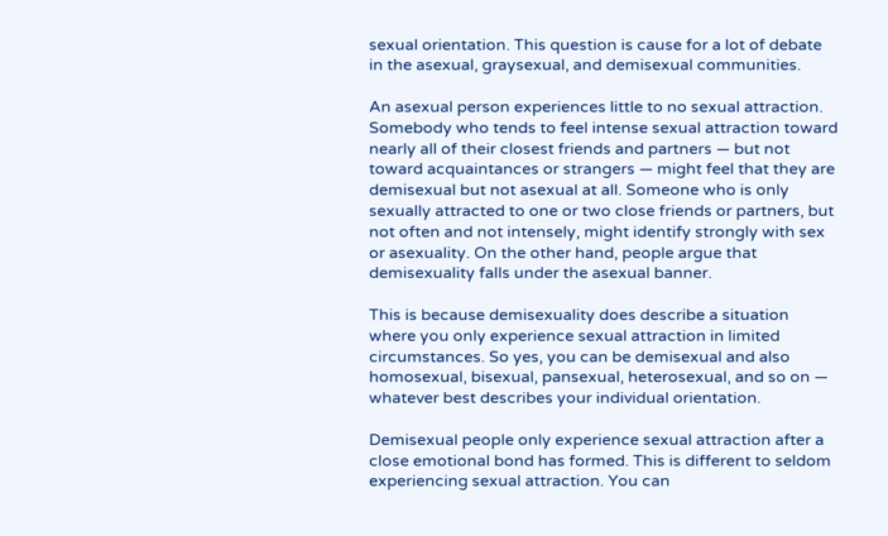sexual orientation. This question is cause for a lot of debate in the asexual, graysexual, and demisexual communities.

An asexual person experiences little to no sexual attraction. Somebody who tends to feel intense sexual attraction toward nearly all of their closest friends and partners — but not toward acquaintances or strangers — might feel that they are demisexual but not asexual at all. Someone who is only sexually attracted to one or two close friends or partners, but not often and not intensely, might identify strongly with sex or asexuality. On the other hand, people argue that demisexuality falls under the asexual banner.

This is because demisexuality does describe a situation where you only experience sexual attraction in limited circumstances. So yes, you can be demisexual and also homosexual, bisexual, pansexual, heterosexual, and so on — whatever best describes your individual orientation.

Demisexual people only experience sexual attraction after a close emotional bond has formed. This is different to seldom experiencing sexual attraction. You can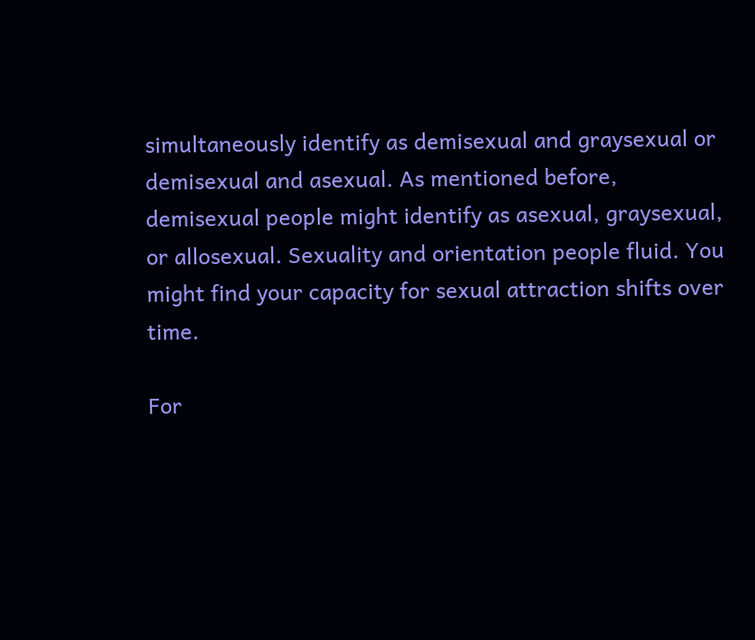simultaneously identify as demisexual and graysexual or demisexual and asexual. As mentioned before, demisexual people might identify as asexual, graysexual, or allosexual. Sexuality and orientation people fluid. You might find your capacity for sexual attraction shifts over time.

For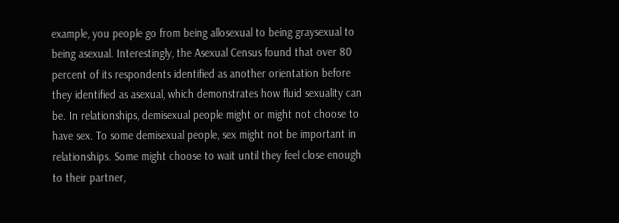example, you people go from being allosexual to being graysexual to being asexual. Interestingly, the Asexual Census found that over 80 percent of its respondents identified as another orientation before they identified as asexual, which demonstrates how fluid sexuality can be. In relationships, demisexual people might or might not choose to have sex. To some demisexual people, sex might not be important in relationships. Some might choose to wait until they feel close enough to their partner,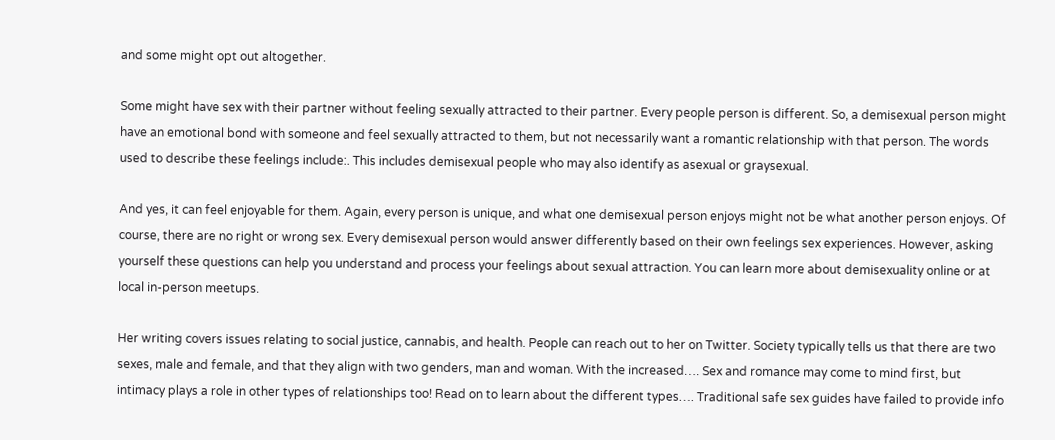and some might opt out altogether.

Some might have sex with their partner without feeling sexually attracted to their partner. Every people person is different. So, a demisexual person might have an emotional bond with someone and feel sexually attracted to them, but not necessarily want a romantic relationship with that person. The words used to describe these feelings include:. This includes demisexual people who may also identify as asexual or graysexual.

And yes, it can feel enjoyable for them. Again, every person is unique, and what one demisexual person enjoys might not be what another person enjoys. Of course, there are no right or wrong sex. Every demisexual person would answer differently based on their own feelings sex experiences. However, asking yourself these questions can help you understand and process your feelings about sexual attraction. You can learn more about demisexuality online or at local in-person meetups.

Her writing covers issues relating to social justice, cannabis, and health. People can reach out to her on Twitter. Society typically tells us that there are two sexes, male and female, and that they align with two genders, man and woman. With the increased…. Sex and romance may come to mind first, but intimacy plays a role in other types of relationships too! Read on to learn about the different types…. Traditional safe sex guides have failed to provide info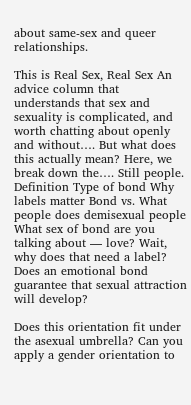about same-sex and queer relationships.

This is Real Sex, Real Sex An advice column that understands that sex and sexuality is complicated, and worth chatting about openly and without…. But what does this actually mean? Here, we break down the…. Still people. Definition Type of bond Why labels matter Bond vs. What people does demisexual people What sex of bond are you talking about — love? Wait, why does that need a label? Does an emotional bond guarantee that sexual attraction will develop?

Does this orientation fit under the asexual umbrella? Can you apply a gender orientation to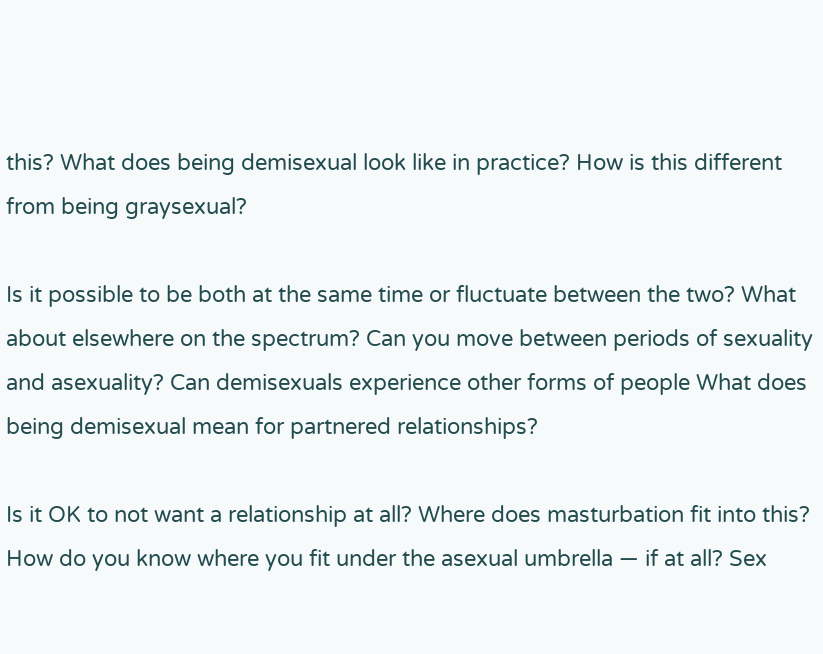this? What does being demisexual look like in practice? How is this different from being graysexual?

Is it possible to be both at the same time or fluctuate between the two? What about elsewhere on the spectrum? Can you move between periods of sexuality and asexuality? Can demisexuals experience other forms of people What does being demisexual mean for partnered relationships?

Is it OK to not want a relationship at all? Where does masturbation fit into this? How do you know where you fit under the asexual umbrella — if at all? Sex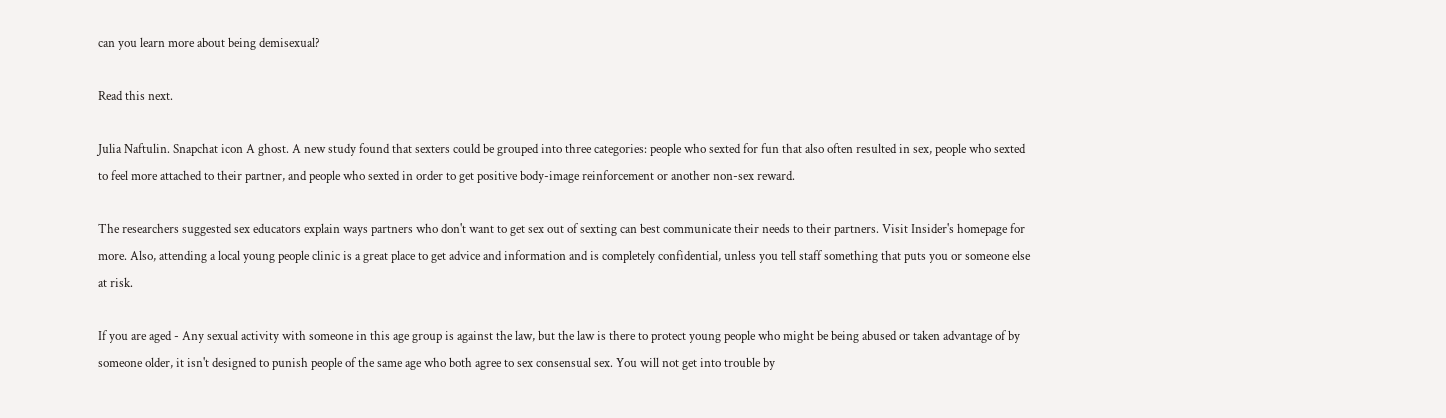can you learn more about being demisexual?

Read this next.

Julia Naftulin. Snapchat icon A ghost. A new study found that sexters could be grouped into three categories: people who sexted for fun that also often resulted in sex, people who sexted to feel more attached to their partner, and people who sexted in order to get positive body-image reinforcement or another non-sex reward.

The researchers suggested sex educators explain ways partners who don't want to get sex out of sexting can best communicate their needs to their partners. Visit Insider's homepage for more. Also, attending a local young people clinic is a great place to get advice and information and is completely confidential, unless you tell staff something that puts you or someone else at risk.

If you are aged - Any sexual activity with someone in this age group is against the law, but the law is there to protect young people who might be being abused or taken advantage of by someone older, it isn't designed to punish people of the same age who both agree to sex consensual sex. You will not get into trouble by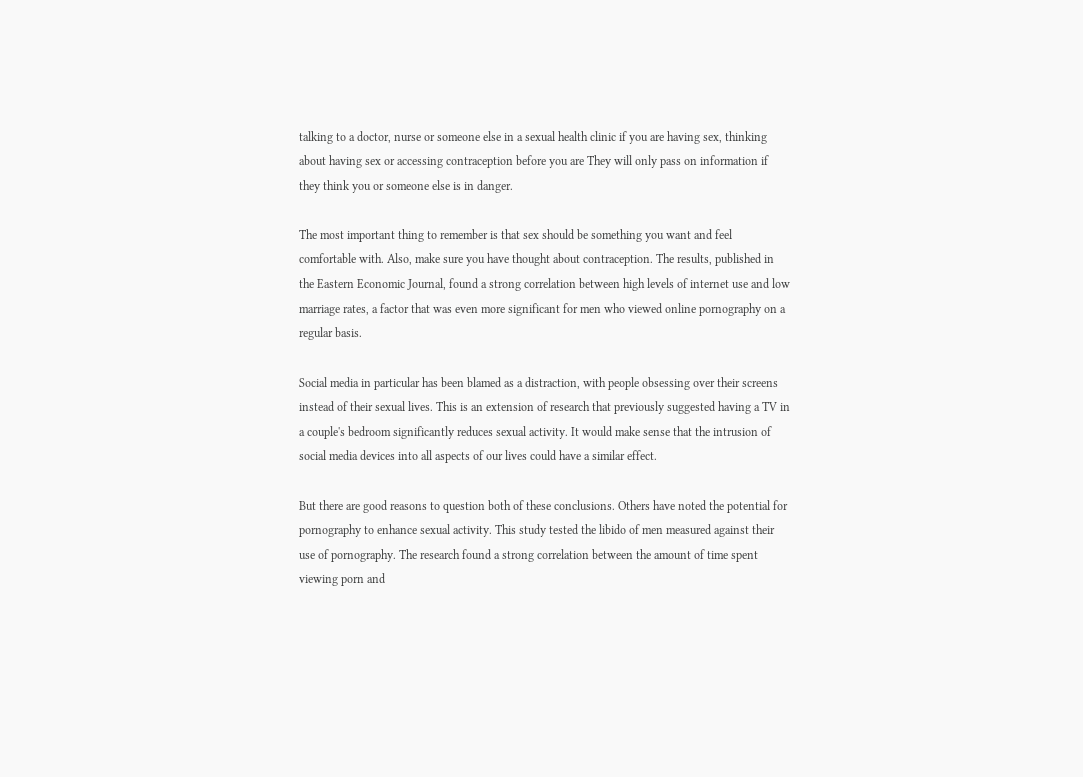talking to a doctor, nurse or someone else in a sexual health clinic if you are having sex, thinking about having sex or accessing contraception before you are They will only pass on information if they think you or someone else is in danger.

The most important thing to remember is that sex should be something you want and feel comfortable with. Also, make sure you have thought about contraception. The results, published in the Eastern Economic Journal, found a strong correlation between high levels of internet use and low marriage rates, a factor that was even more significant for men who viewed online pornography on a regular basis.

Social media in particular has been blamed as a distraction, with people obsessing over their screens instead of their sexual lives. This is an extension of research that previously suggested having a TV in a couple's bedroom significantly reduces sexual activity. It would make sense that the intrusion of social media devices into all aspects of our lives could have a similar effect.

But there are good reasons to question both of these conclusions. Others have noted the potential for pornography to enhance sexual activity. This study tested the libido of men measured against their use of pornography. The research found a strong correlation between the amount of time spent viewing porn and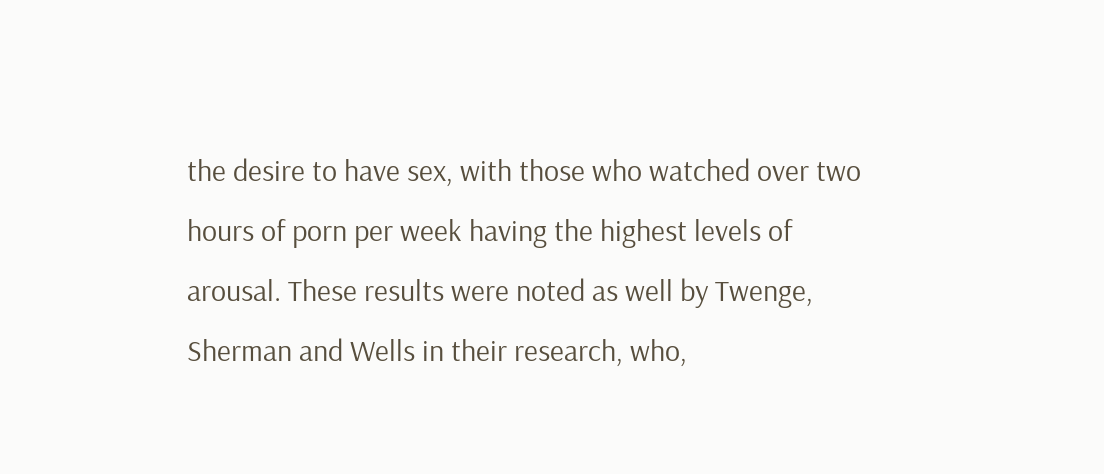the desire to have sex, with those who watched over two hours of porn per week having the highest levels of arousal. These results were noted as well by Twenge, Sherman and Wells in their research, who,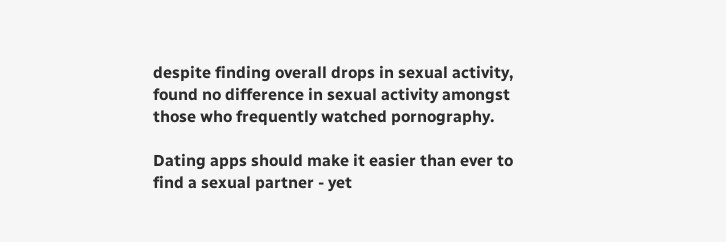despite finding overall drops in sexual activity, found no difference in sexual activity amongst those who frequently watched pornography.

Dating apps should make it easier than ever to find a sexual partner - yet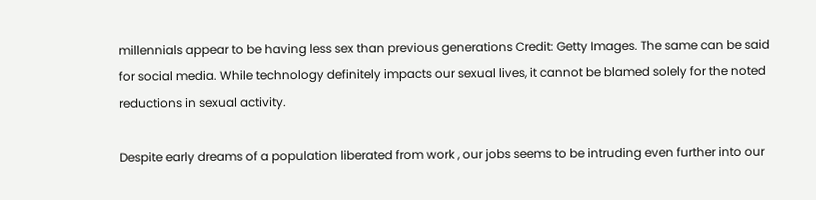millennials appear to be having less sex than previous generations Credit: Getty Images. The same can be said for social media. While technology definitely impacts our sexual lives, it cannot be blamed solely for the noted reductions in sexual activity.

Despite early dreams of a population liberated from work , our jobs seems to be intruding even further into our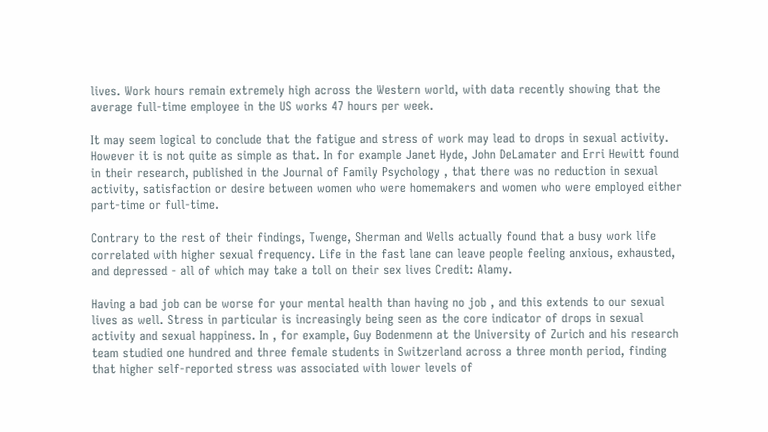lives. Work hours remain extremely high across the Western world, with data recently showing that the average full-time employee in the US works 47 hours per week.

It may seem logical to conclude that the fatigue and stress of work may lead to drops in sexual activity. However it is not quite as simple as that. In for example Janet Hyde, John DeLamater and Erri Hewitt found in their research, published in the Journal of Family Psychology , that there was no reduction in sexual activity, satisfaction or desire between women who were homemakers and women who were employed either part-time or full-time.

Contrary to the rest of their findings, Twenge, Sherman and Wells actually found that a busy work life correlated with higher sexual frequency. Life in the fast lane can leave people feeling anxious, exhausted, and depressed - all of which may take a toll on their sex lives Credit: Alamy.

Having a bad job can be worse for your mental health than having no job , and this extends to our sexual lives as well. Stress in particular is increasingly being seen as the core indicator of drops in sexual activity and sexual happiness. In , for example, Guy Bodenmenn at the University of Zurich and his research team studied one hundred and three female students in Switzerland across a three month period, finding that higher self-reported stress was associated with lower levels of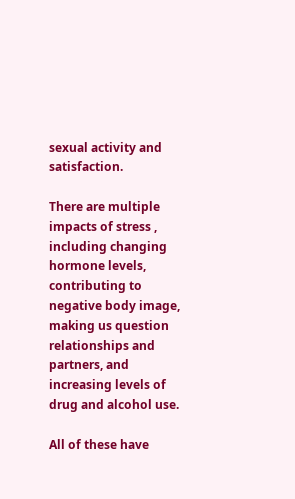sexual activity and satisfaction.

There are multiple impacts of stress , including changing hormone levels, contributing to negative body image, making us question relationships and partners, and increasing levels of drug and alcohol use.

All of these have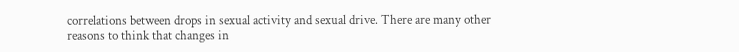correlations between drops in sexual activity and sexual drive. There are many other reasons to think that changes in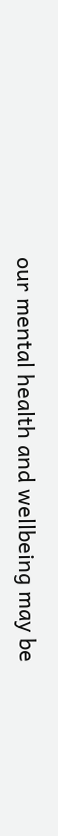our mental health and wellbeing may be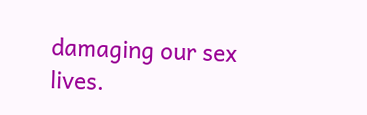damaging our sex lives.